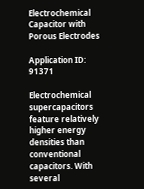Electrochemical Capacitor with Porous Electrodes

Application ID: 91371

Electrochemical supercapacitors feature relatively higher energy densities than conventional capacitors. With several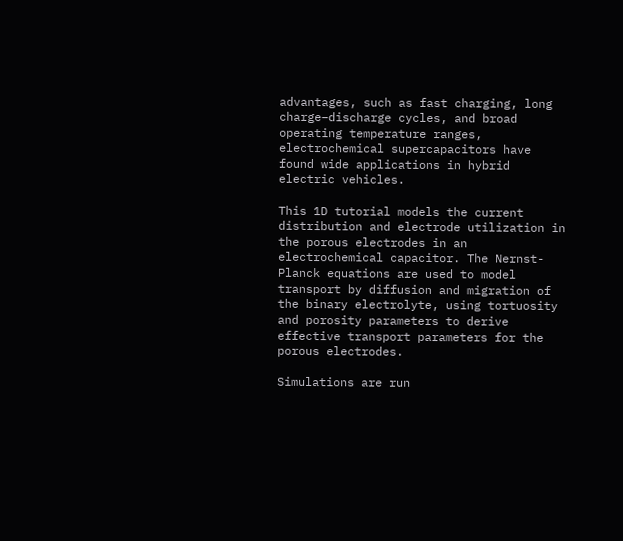advantages, such as fast charging, long charge–discharge cycles, and broad operating temperature ranges, electrochemical supercapacitors have found wide applications in hybrid electric vehicles.

This 1D tutorial models the current distribution and electrode utilization in the porous electrodes in an electrochemical capacitor. The Nernst-Planck equations are used to model transport by diffusion and migration of the binary electrolyte, using tortuosity and porosity parameters to derive effective transport parameters for the porous electrodes.

Simulations are run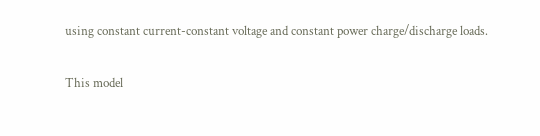using constant current-constant voltage and constant power charge/discharge loads.

This model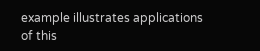example illustrates applications of this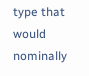type that would nominally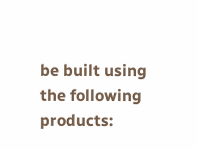be built using the following products: